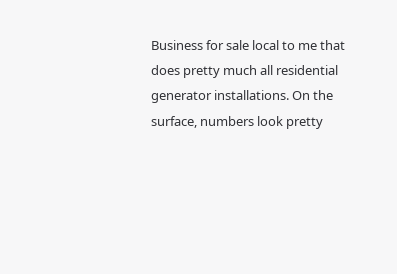Business for sale local to me that does pretty much all residential generator installations. On the surface, numbers look pretty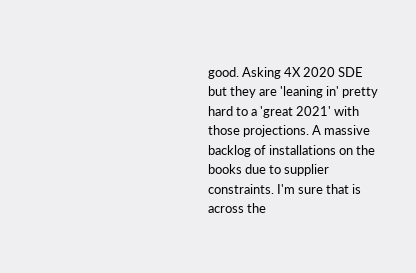good. Asking 4X 2020 SDE but they are 'leaning in' pretty hard to a 'great 2021' with those projections. A massive backlog of installations on the books due to supplier constraints. I'm sure that is across the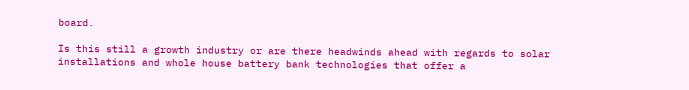board.

Is this still a growth industry or are there headwinds ahead with regards to solar installations and whole house battery bank technologies that offer a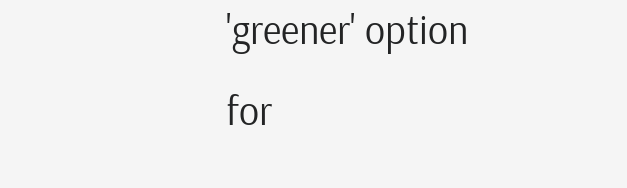'greener' option for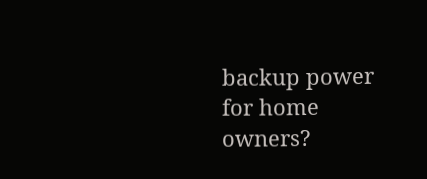backup power for home owners?